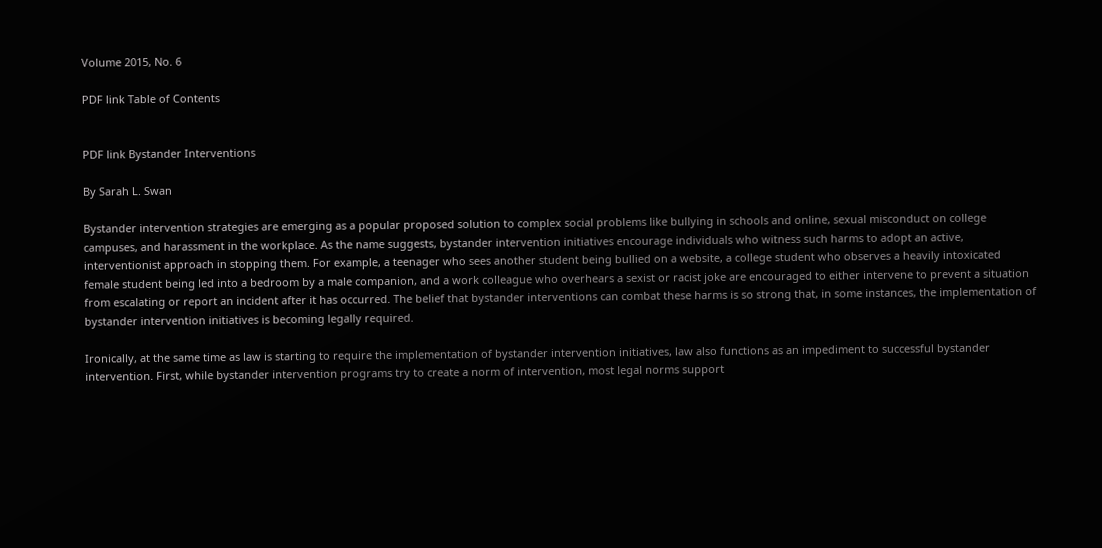Volume 2015, No. 6

PDF link Table of Contents


PDF link Bystander Interventions

By Sarah L. Swan

Bystander intervention strategies are emerging as a popular proposed solution to complex social problems like bullying in schools and online, sexual misconduct on college campuses, and harassment in the workplace. As the name suggests, bystander intervention initiatives encourage individuals who witness such harms to adopt an active, interventionist approach in stopping them. For example, a teenager who sees another student being bullied on a website, a college student who observes a heavily intoxicated female student being led into a bedroom by a male companion, and a work colleague who overhears a sexist or racist joke are encouraged to either intervene to prevent a situation from escalating or report an incident after it has occurred. The belief that bystander interventions can combat these harms is so strong that, in some instances, the implementation of bystander intervention initiatives is becoming legally required.

Ironically, at the same time as law is starting to require the implementation of bystander intervention initiatives, law also functions as an impediment to successful bystander intervention. First, while bystander intervention programs try to create a norm of intervention, most legal norms support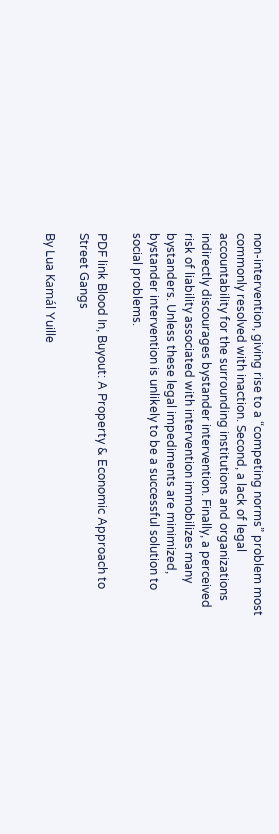non-intervention, giving rise to a “competing norms” problem most commonly resolved with inaction. Second, a lack of legal accountability for the surrounding institutions and organizations indirectly discourages bystander intervention. Finally, a perceived risk of liability associated with intervention immobilizes many bystanders. Unless these legal impediments are minimized, bystander intervention is unlikely to be a successful solution to social problems.

PDF link Blood In, Buyout: A Property & Economic Approach to Street Gangs

By Lua Kamál Yuille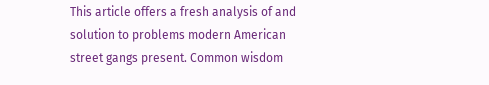This article offers a fresh analysis of and solution to problems modern American street gangs present. Common wisdom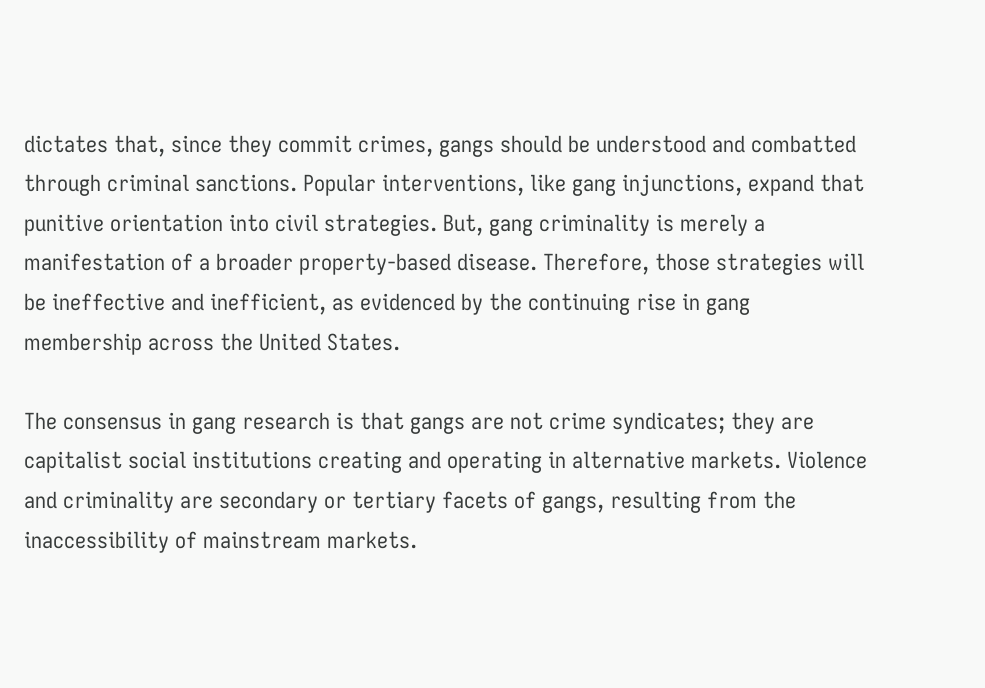dictates that, since they commit crimes, gangs should be understood and combatted through criminal sanctions. Popular interventions, like gang injunctions, expand that punitive orientation into civil strategies. But, gang criminality is merely a manifestation of a broader property-based disease. Therefore, those strategies will be ineffective and inefficient, as evidenced by the continuing rise in gang membership across the United States.

The consensus in gang research is that gangs are not crime syndicates; they are capitalist social institutions creating and operating in alternative markets. Violence and criminality are secondary or tertiary facets of gangs, resulting from the inaccessibility of mainstream markets.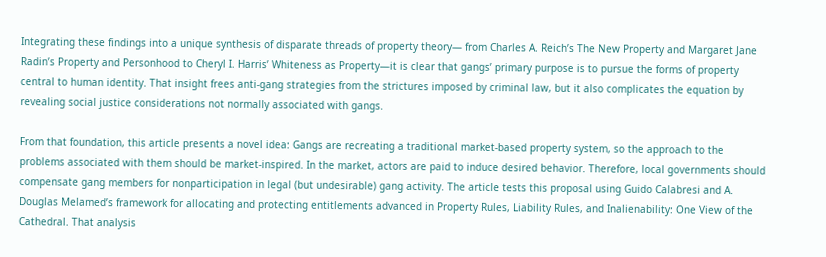Integrating these findings into a unique synthesis of disparate threads of property theory— from Charles A. Reich’s The New Property and Margaret Jane Radin’s Property and Personhood to Cheryl I. Harris’ Whiteness as Property—it is clear that gangs’ primary purpose is to pursue the forms of property central to human identity. That insight frees anti-gang strategies from the strictures imposed by criminal law, but it also complicates the equation by revealing social justice considerations not normally associated with gangs.

From that foundation, this article presents a novel idea: Gangs are recreating a traditional market-based property system, so the approach to the problems associated with them should be market-inspired. In the market, actors are paid to induce desired behavior. Therefore, local governments should compensate gang members for nonparticipation in legal (but undesirable) gang activity. The article tests this proposal using Guido Calabresi and A. Douglas Melamed’s framework for allocating and protecting entitlements advanced in Property Rules, Liability Rules, and Inalienability: One View of the Cathedral. That analysis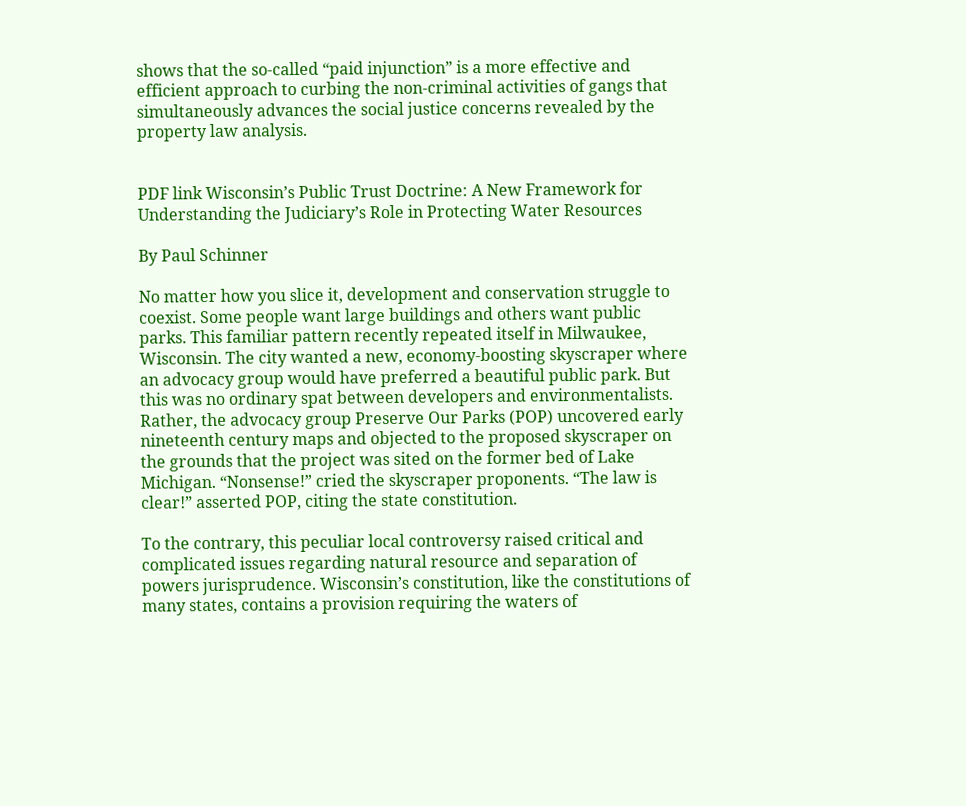shows that the so-called “paid injunction” is a more effective and efficient approach to curbing the non-criminal activities of gangs that simultaneously advances the social justice concerns revealed by the property law analysis.


PDF link Wisconsin’s Public Trust Doctrine: A New Framework for Understanding the Judiciary’s Role in Protecting Water Resources

By Paul Schinner

No matter how you slice it, development and conservation struggle to coexist. Some people want large buildings and others want public parks. This familiar pattern recently repeated itself in Milwaukee, Wisconsin. The city wanted a new, economy-boosting skyscraper where an advocacy group would have preferred a beautiful public park. But this was no ordinary spat between developers and environmentalists. Rather, the advocacy group Preserve Our Parks (POP) uncovered early nineteenth century maps and objected to the proposed skyscraper on the grounds that the project was sited on the former bed of Lake Michigan. “Nonsense!” cried the skyscraper proponents. “The law is clear!” asserted POP, citing the state constitution.

To the contrary, this peculiar local controversy raised critical and complicated issues regarding natural resource and separation of powers jurisprudence. Wisconsin’s constitution, like the constitutions of many states, contains a provision requiring the waters of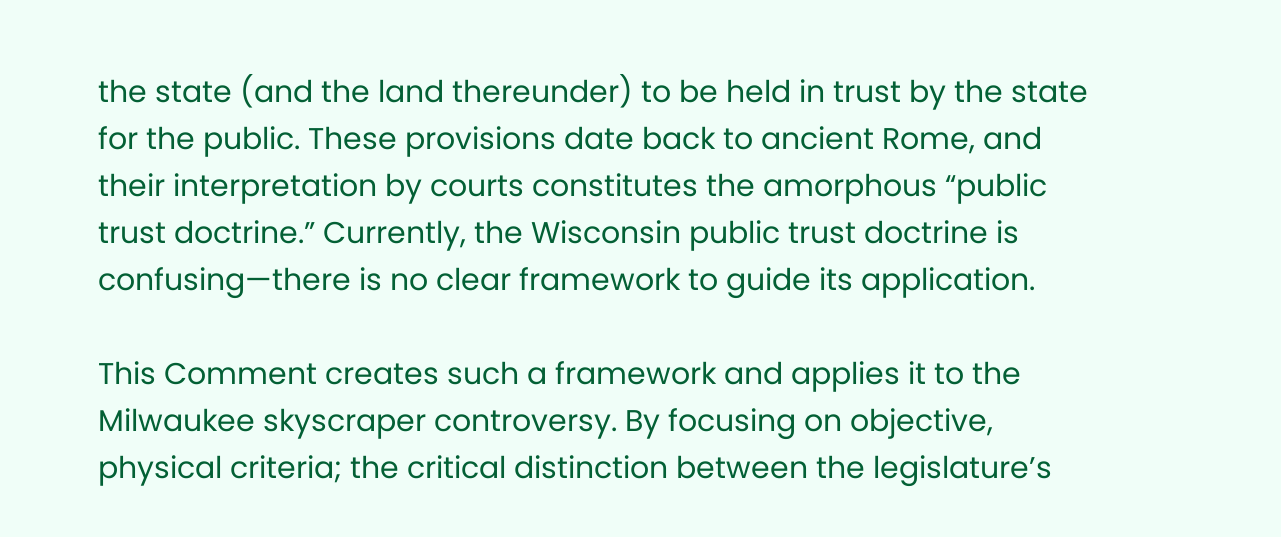the state (and the land thereunder) to be held in trust by the state for the public. These provisions date back to ancient Rome, and their interpretation by courts constitutes the amorphous “public trust doctrine.” Currently, the Wisconsin public trust doctrine is confusing—there is no clear framework to guide its application.

This Comment creates such a framework and applies it to the Milwaukee skyscraper controversy. By focusing on objective, physical criteria; the critical distinction between the legislature’s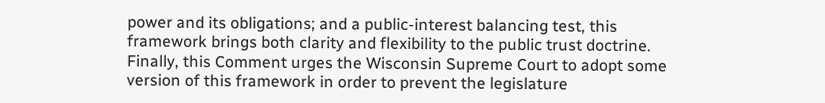power and its obligations; and a public-interest balancing test, this framework brings both clarity and flexibility to the public trust doctrine. Finally, this Comment urges the Wisconsin Supreme Court to adopt some version of this framework in order to prevent the legislature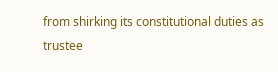from shirking its constitutional duties as trustee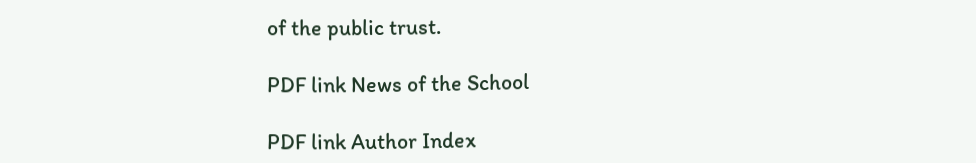of the public trust.

PDF link News of the School

PDF link Author Index